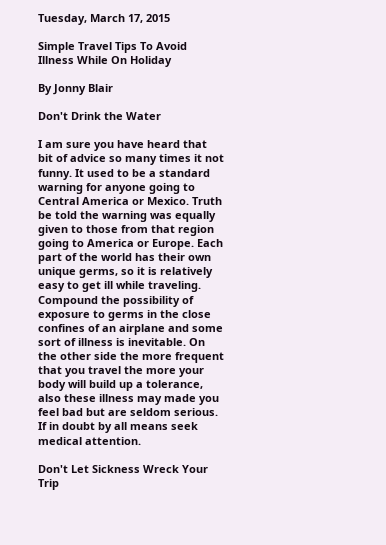Tuesday, March 17, 2015

Simple Travel Tips To Avoid Illness While On Holiday

By Jonny Blair

Don't Drink the Water

I am sure you have heard that bit of advice so many times it not funny. It used to be a standard warning for anyone going to Central America or Mexico. Truth be told the warning was equally given to those from that region going to America or Europe. Each part of the world has their own unique germs, so it is relatively easy to get ill while traveling. Compound the possibility of exposure to germs in the close confines of an airplane and some sort of illness is inevitable. On the other side the more frequent that you travel the more your body will build up a tolerance, also these illness may made you feel bad but are seldom serious. If in doubt by all means seek medical attention.

Don't Let Sickness Wreck Your Trip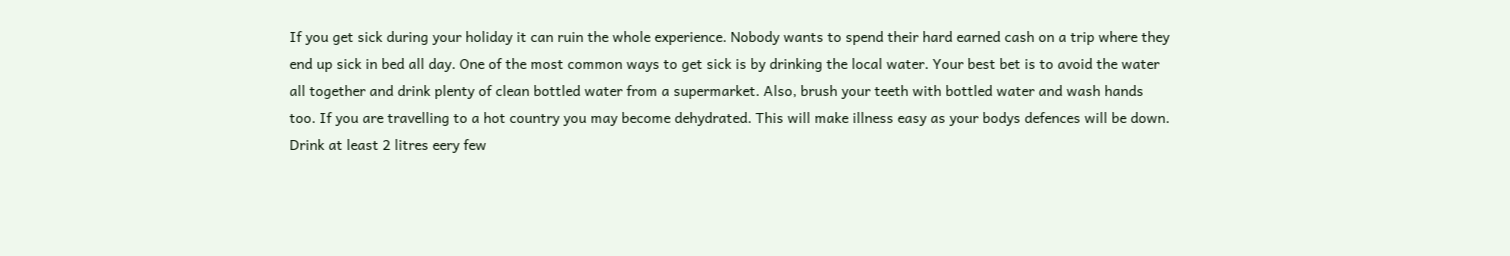If you get sick during your holiday it can ruin the whole experience. Nobody wants to spend their hard earned cash on a trip where they end up sick in bed all day. One of the most common ways to get sick is by drinking the local water. Your best bet is to avoid the water all together and drink plenty of clean bottled water from a supermarket. Also, brush your teeth with bottled water and wash hands too. If you are travelling to a hot country you may become dehydrated. This will make illness easy as your bodys defences will be down. Drink at least 2 litres eery few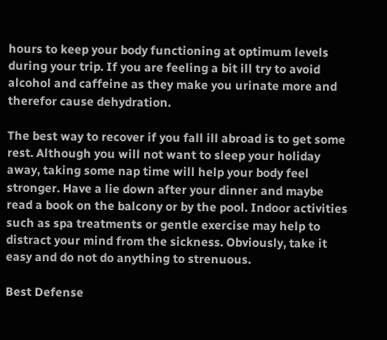hours to keep your body functioning at optimum levels during your trip. If you are feeling a bit ill try to avoid alcohol and caffeine as they make you urinate more and therefor cause dehydration.

The best way to recover if you fall ill abroad is to get some rest. Although you will not want to sleep your holiday away, taking some nap time will help your body feel stronger. Have a lie down after your dinner and maybe read a book on the balcony or by the pool. Indoor activities such as spa treatments or gentle exercise may help to distract your mind from the sickness. Obviously, take it easy and do not do anything to strenuous.

Best Defense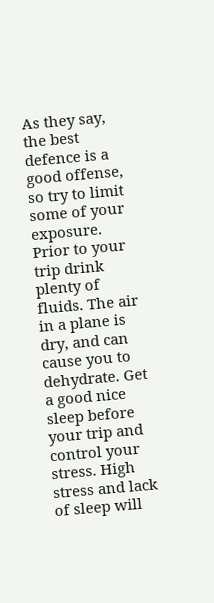As they say, the best defence is a good offense, so try to limit some of your exposure. Prior to your trip drink plenty of fluids. The air in a plane is dry, and can cause you to dehydrate. Get a good nice sleep before your trip and control your stress. High stress and lack of sleep will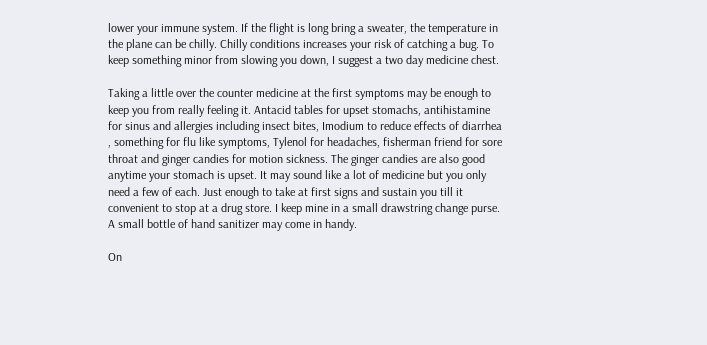lower your immune system. If the flight is long bring a sweater, the temperature in the plane can be chilly. Chilly conditions increases your risk of catching a bug. To keep something minor from slowing you down, I suggest a two day medicine chest.

Taking a little over the counter medicine at the first symptoms may be enough to keep you from really feeling it. Antacid tables for upset stomachs, antihistamine for sinus and allergies including insect bites, Imodium to reduce effects of diarrhea , something for flu like symptoms, Tylenol for headaches, fisherman friend for sore throat and ginger candies for motion sickness. The ginger candies are also good anytime your stomach is upset. It may sound like a lot of medicine but you only need a few of each. Just enough to take at first signs and sustain you till it convenient to stop at a drug store. I keep mine in a small drawstring change purse. A small bottle of hand sanitizer may come in handy.

On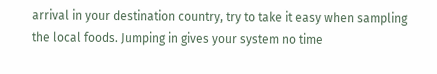arrival in your destination country, try to take it easy when sampling the local foods. Jumping in gives your system no time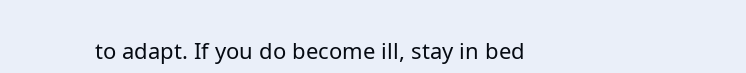to adapt. If you do become ill, stay in bed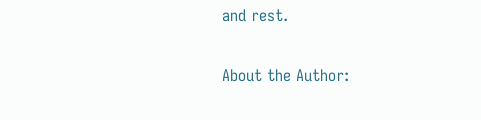and rest.

About the Author: